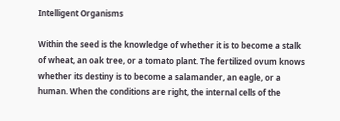Intelligent Organisms

Within the seed is the knowledge of whether it is to become a stalk of wheat, an oak tree, or a tomato plant. The fertilized ovum knows whether its destiny is to become a salamander, an eagle, or a human. When the conditions are right, the internal cells of the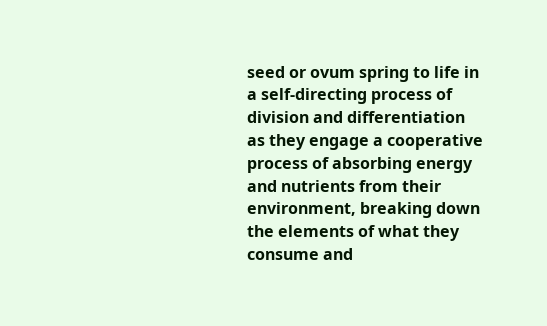seed or ovum spring to life in a self-directing process of division and differentiation as they engage a cooperative process of absorbing energy and nutrients from their environment, breaking down the elements of what they consume and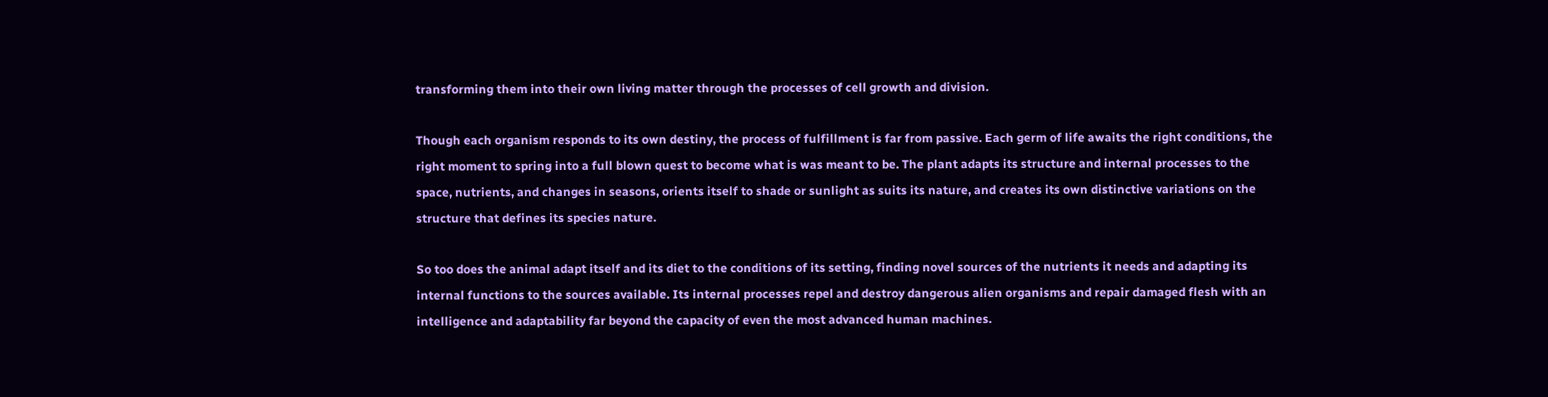transforming them into their own living matter through the processes of cell growth and division.

Though each organism responds to its own destiny, the process of fulfillment is far from passive. Each germ of life awaits the right conditions, the right moment to spring into a full blown quest to become what is was meant to be. The plant adapts its structure and internal processes to the space, nutrients, and changes in seasons, orients itself to shade or sunlight as suits its nature, and creates its own distinctive variations on the structure that defines its species nature.

So too does the animal adapt itself and its diet to the conditions of its setting, finding novel sources of the nutrients it needs and adapting its internal functions to the sources available. Its internal processes repel and destroy dangerous alien organisms and repair damaged flesh with an intelligence and adaptability far beyond the capacity of even the most advanced human machines.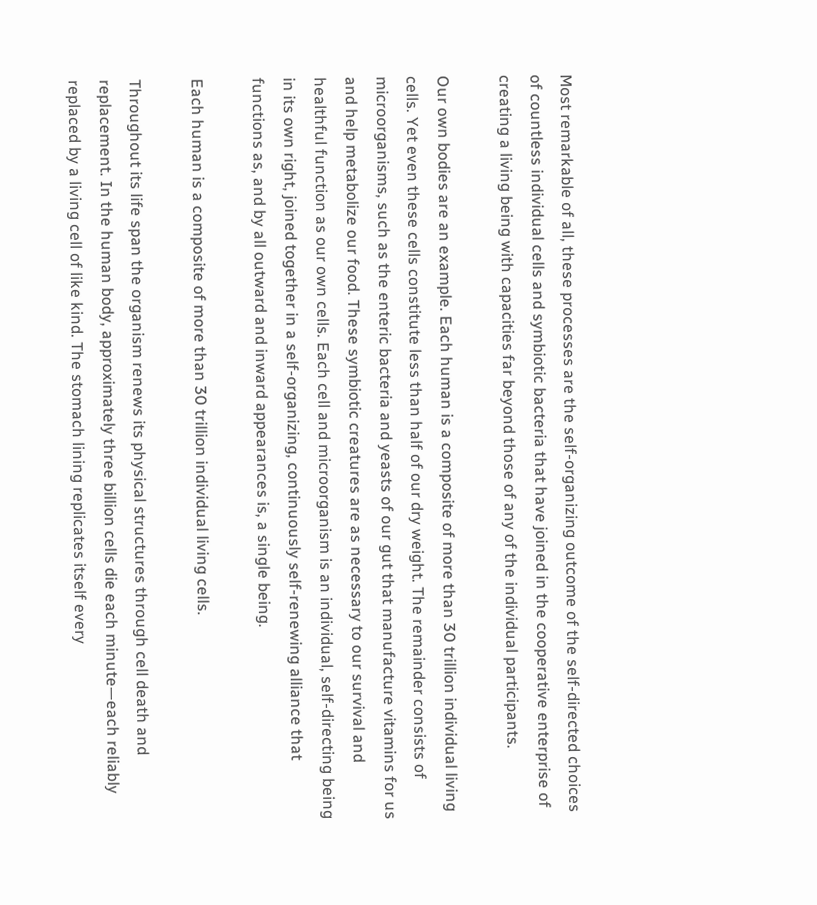Most remarkable of all, these processes are the self-organizing outcome of the self-directed choices of countless individual cells and symbiotic bacteria that have joined in the cooperative enterprise of creating a living being with capacities far beyond those of any of the individual participants.

Our own bodies are an example. Each human is a composite of more than 30 trillion individual living cells. Yet even these cells constitute less than half of our dry weight. The remainder consists of microorganisms, such as the enteric bacteria and yeasts of our gut that manufacture vitamins for us and help metabolize our food. These symbiotic creatures are as necessary to our survival and healthful function as our own cells. Each cell and microorganism is an individual, self-directing being in its own right, joined together in a self-organizing, continuously self-renewing alliance that functions as, and by all outward and inward appearances is, a single being.

Each human is a composite of more than 30 trillion individual living cells.

Throughout its life span the organism renews its physical structures through cell death and replacement. In the human body, approximately three billion cells die each minute—each reliably replaced by a living cell of like kind. The stomach lining replicates itself every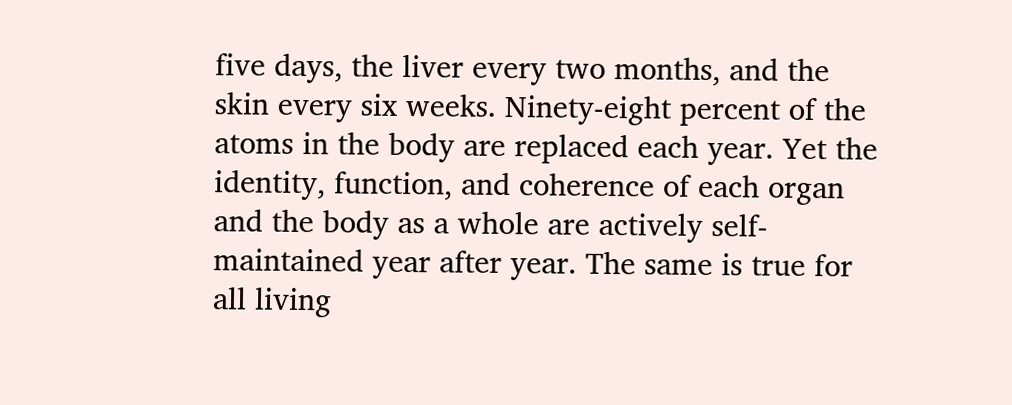five days, the liver every two months, and the skin every six weeks. Ninety-eight percent of the atoms in the body are replaced each year. Yet the identity, function, and coherence of each organ and the body as a whole are actively self-maintained year after year. The same is true for all living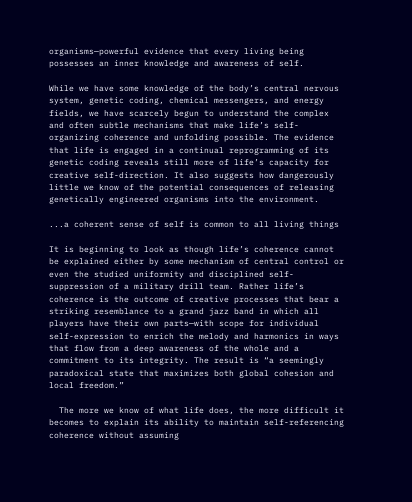organisms—powerful evidence that every living being possesses an inner knowledge and awareness of self.

While we have some knowledge of the body’s central nervous system, genetic coding, chemical messengers, and energy fields, we have scarcely begun to understand the complex and often subtle mechanisms that make life’s self-organizing coherence and unfolding possible. The evidence that life is engaged in a continual reprogramming of its genetic coding reveals still more of life’s capacity for creative self-direction. It also suggests how dangerously little we know of the potential consequences of releasing genetically engineered organisms into the environment.

...a coherent sense of self is common to all living things

It is beginning to look as though life’s coherence cannot be explained either by some mechanism of central control or even the studied uniformity and disciplined self-suppression of a military drill team. Rather life’s coherence is the outcome of creative processes that bear a striking resemblance to a grand jazz band in which all players have their own parts—with scope for individual self-expression to enrich the melody and harmonics in ways that flow from a deep awareness of the whole and a commitment to its integrity. The result is “a seemingly paradoxical state that maximizes both global cohesion and local freedom.”

  The more we know of what life does, the more difficult it becomes to explain its ability to maintain self-referencing coherence without assuming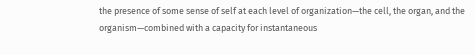the presence of some sense of self at each level of organization—the cell, the organ, and the organism—combined with a capacity for instantaneous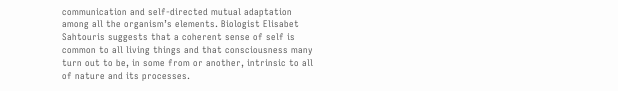communication and self-directed mutual adaptation among all the organism’s elements. Biologist Elisabet Sahtouris suggests that a coherent sense of self is common to all living things and that consciousness many turn out to be, in some from or another, intrinsic to all of nature and its processes.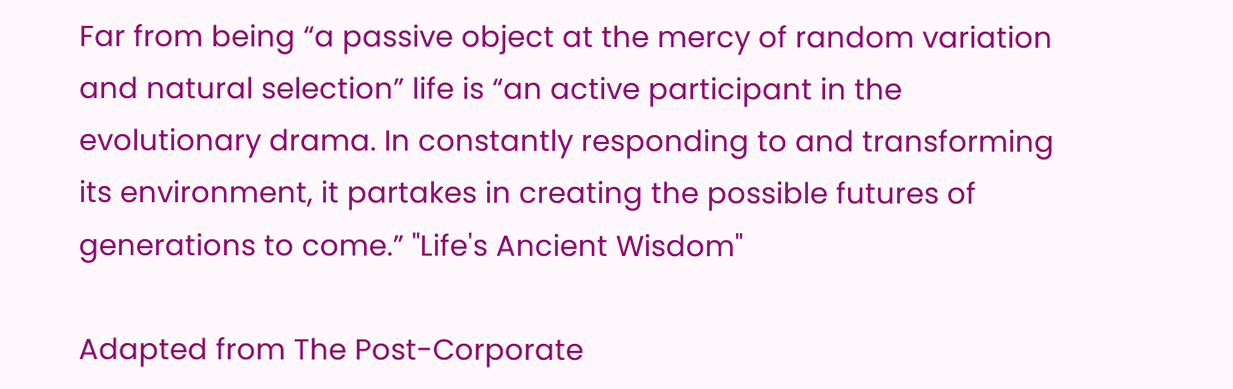Far from being “a passive object at the mercy of random variation and natural selection” life is “an active participant in the evolutionary drama. In constantly responding to and transforming its environment, it partakes in creating the possible futures of generations to come.” "Life's Ancient Wisdom"

Adapted from The Post-Corporate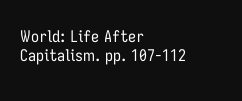World: Life After Capitalism. pp. 107-112